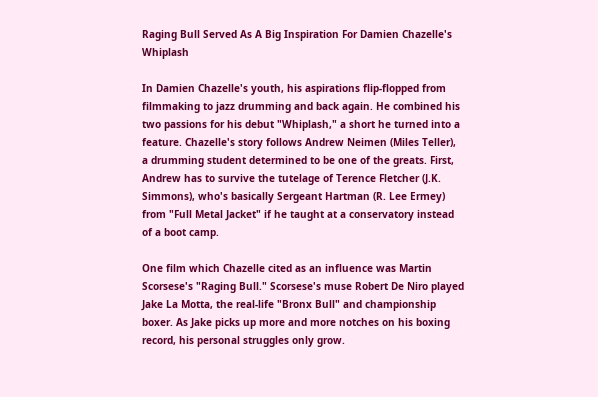Raging Bull Served As A Big Inspiration For Damien Chazelle's Whiplash

In Damien Chazelle's youth, his aspirations flip-flopped from filmmaking to jazz drumming and back again. He combined his two passions for his debut "Whiplash," a short he turned into a feature. Chazelle's story follows Andrew Neimen (Miles Teller), a drumming student determined to be one of the greats. First, Andrew has to survive the tutelage of Terence Fletcher (J.K. Simmons), who's basically Sergeant Hartman (R. Lee Ermey) from "Full Metal Jacket" if he taught at a conservatory instead of a boot camp.

One film which Chazelle cited as an influence was Martin Scorsese's "Raging Bull." Scorsese's muse Robert De Niro played Jake La Motta, the real-life "Bronx Bull" and championship boxer. As Jake picks up more and more notches on his boxing record, his personal struggles only grow.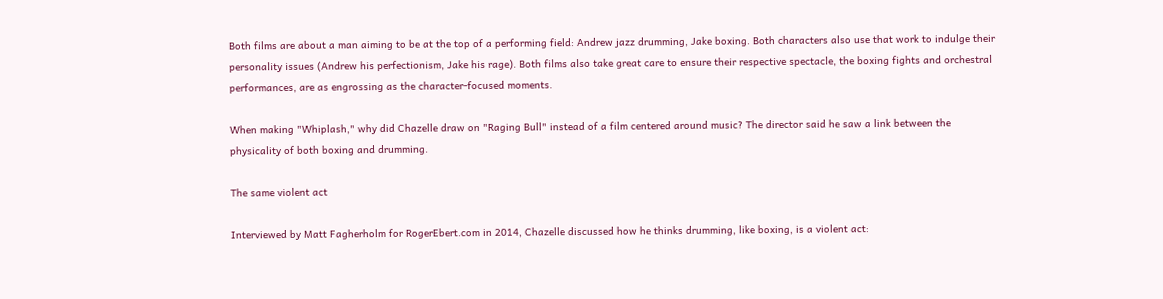Both films are about a man aiming to be at the top of a performing field: Andrew jazz drumming, Jake boxing. Both characters also use that work to indulge their personality issues (Andrew his perfectionism, Jake his rage). Both films also take great care to ensure their respective spectacle, the boxing fights and orchestral performances, are as engrossing as the character-focused moments.

When making "Whiplash," why did Chazelle draw on "Raging Bull" instead of a film centered around music? The director said he saw a link between the physicality of both boxing and drumming.

The same violent act

Interviewed by Matt Fagherholm for RogerEbert.com in 2014, Chazelle discussed how he thinks drumming, like boxing, is a violent act: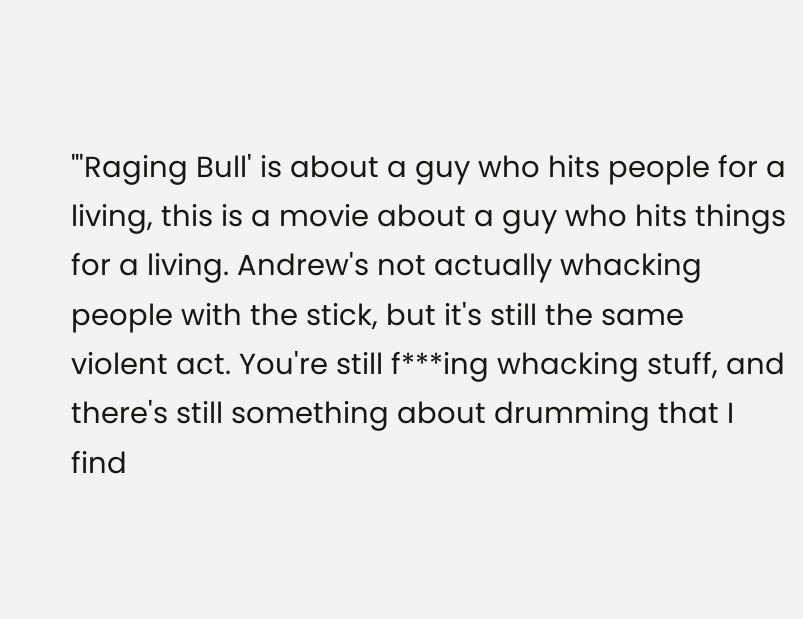"'Raging Bull' is about a guy who hits people for a living, this is a movie about a guy who hits things for a living. Andrew's not actually whacking people with the stick, but it's still the same violent act. You're still f***ing whacking stuff, and there's still something about drumming that I find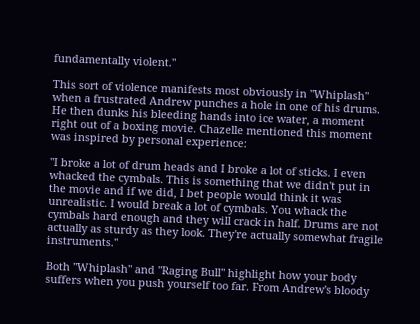fundamentally violent."

This sort of violence manifests most obviously in "Whiplash" when a frustrated Andrew punches a hole in one of his drums. He then dunks his bleeding hands into ice water, a moment right out of a boxing movie. Chazelle mentioned this moment was inspired by personal experience:

"I broke a lot of drum heads and I broke a lot of sticks. I even whacked the cymbals. This is something that we didn't put in the movie and if we did, I bet people would think it was unrealistic. I would break a lot of cymbals. You whack the cymbals hard enough and they will crack in half. Drums are not actually as sturdy as they look. They're actually somewhat fragile instruments."

Both "Whiplash" and "Raging Bull" highlight how your body suffers when you push yourself too far. From Andrew's bloody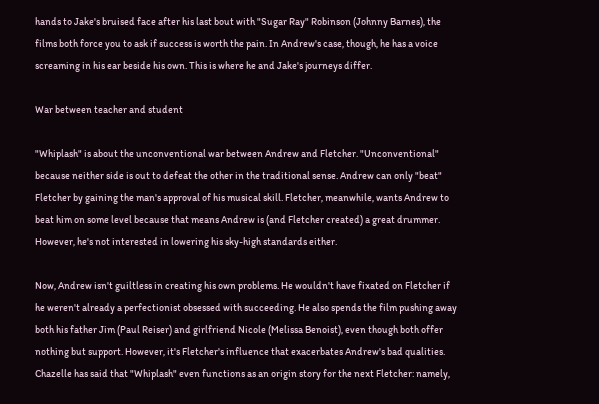hands to Jake's bruised face after his last bout with "Sugar Ray" Robinson (Johnny Barnes), the films both force you to ask if success is worth the pain. In Andrew's case, though, he has a voice screaming in his ear beside his own. This is where he and Jake's journeys differ.

War between teacher and student

"Whiplash" is about the unconventional war between Andrew and Fletcher. "Unconventional" because neither side is out to defeat the other in the traditional sense. Andrew can only "beat" Fletcher by gaining the man's approval of his musical skill. Fletcher, meanwhile, wants Andrew to beat him on some level because that means Andrew is (and Fletcher created) a great drummer. However, he's not interested in lowering his sky-high standards either.

Now, Andrew isn't guiltless in creating his own problems. He wouldn't have fixated on Fletcher if he weren't already a perfectionist obsessed with succeeding. He also spends the film pushing away both his father Jim (Paul Reiser) and girlfriend Nicole (Melissa Benoist), even though both offer nothing but support. However, it's Fletcher's influence that exacerbates Andrew's bad qualities. Chazelle has said that "Whiplash" even functions as an origin story for the next Fletcher: namely,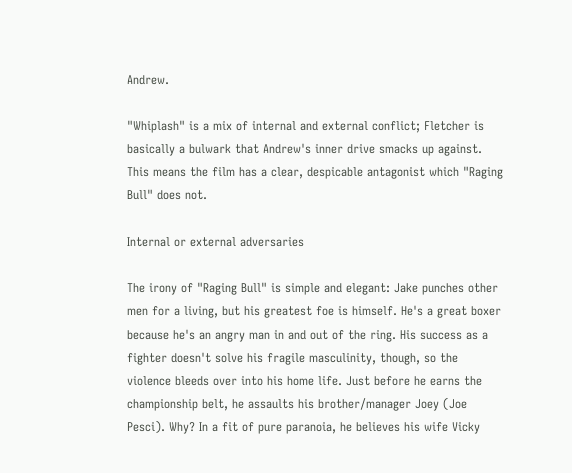Andrew.

"Whiplash" is a mix of internal and external conflict; Fletcher is basically a bulwark that Andrew's inner drive smacks up against. This means the film has a clear, despicable antagonist which "Raging Bull" does not.

Internal or external adversaries

The irony of "Raging Bull" is simple and elegant: Jake punches other men for a living, but his greatest foe is himself. He's a great boxer because he's an angry man in and out of the ring. His success as a fighter doesn't solve his fragile masculinity, though, so the violence bleeds over into his home life. Just before he earns the championship belt, he assaults his brother/manager Joey (Joe Pesci). Why? In a fit of pure paranoia, he believes his wife Vicky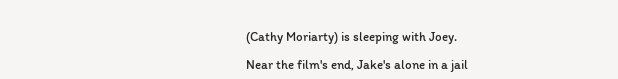(Cathy Moriarty) is sleeping with Joey.

Near the film's end, Jake's alone in a jail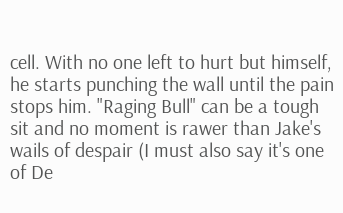cell. With no one left to hurt but himself, he starts punching the wall until the pain stops him. "Raging Bull" can be a tough sit and no moment is rawer than Jake's wails of despair (I must also say it's one of De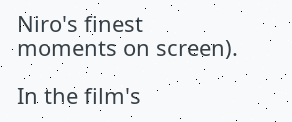Niro's finest moments on screen).

In the film's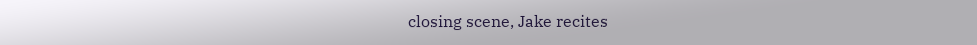closing scene, Jake recites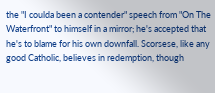the "I coulda been a contender" speech from "On The Waterfront" to himself in a mirror; he's accepted that he's to blame for his own downfall. Scorsese, like any good Catholic, believes in redemption, though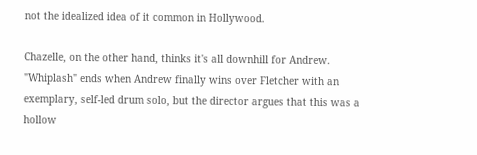not the idealized idea of it common in Hollywood.

Chazelle, on the other hand, thinks it's all downhill for Andrew. "Whiplash" ends when Andrew finally wins over Fletcher with an exemplary, self-led drum solo, but the director argues that this was a hollow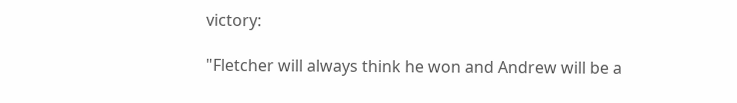victory:

"Fletcher will always think he won and Andrew will be a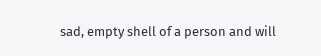sad, empty shell of a person and will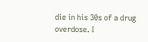die in his 30s of a drug overdose. I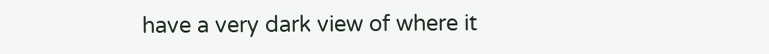have a very dark view of where it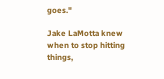goes."

Jake LaMotta knew when to stop hitting things,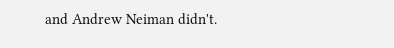and Andrew Neiman didn't.